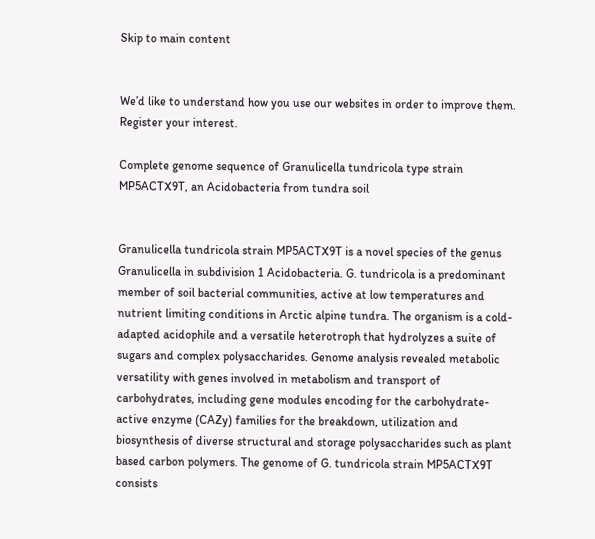Skip to main content


We’d like to understand how you use our websites in order to improve them. Register your interest.

Complete genome sequence of Granulicella tundricola type strain MP5ACTX9T, an Acidobacteria from tundra soil


Granulicella tundricola strain MP5ACTX9T is a novel species of the genus Granulicella in subdivision 1 Acidobacteria. G. tundricola is a predominant member of soil bacterial communities, active at low temperatures and nutrient limiting conditions in Arctic alpine tundra. The organism is a cold-adapted acidophile and a versatile heterotroph that hydrolyzes a suite of sugars and complex polysaccharides. Genome analysis revealed metabolic versatility with genes involved in metabolism and transport of carbohydrates, including gene modules encoding for the carbohydrate-active enzyme (CAZy) families for the breakdown, utilization and biosynthesis of diverse structural and storage polysaccharides such as plant based carbon polymers. The genome of G. tundricola strain MP5ACTX9T consists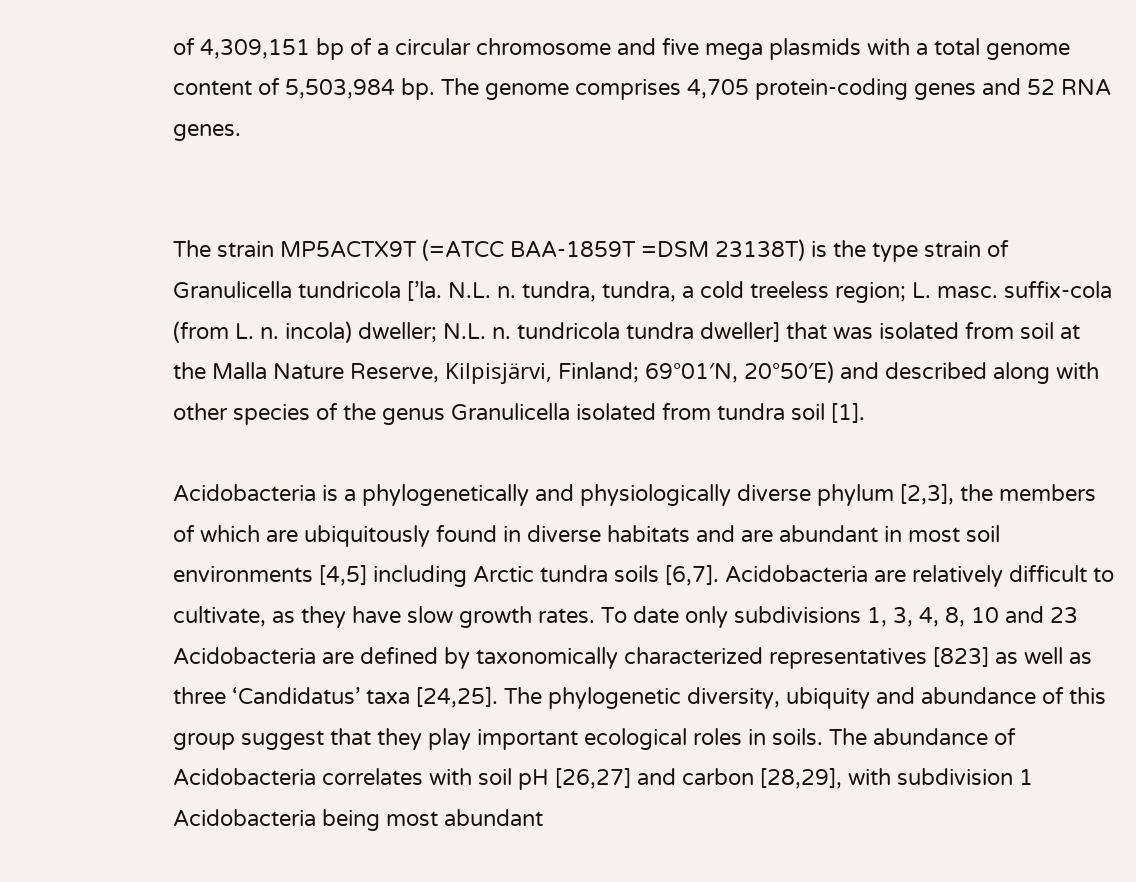of 4,309,151 bp of a circular chromosome and five mega plasmids with a total genome content of 5,503,984 bp. The genome comprises 4,705 protein-coding genes and 52 RNA genes.


The strain MP5ACTX9T (=ATCC BAA-1859T =DSM 23138T) is the type strain of Granulicella tundricola [’la. N.L. n. tundra, tundra, a cold treeless region; L. masc. suffix-cola (from L. n. incola) dweller; N.L. n. tundricola tundra dweller] that was isolated from soil at the Malla Nature Reserve, Kilpisjärvi, Finland; 69°01′N, 20°50′E) and described along with other species of the genus Granulicella isolated from tundra soil [1].

Acidobacteria is a phylogenetically and physiologically diverse phylum [2,3], the members of which are ubiquitously found in diverse habitats and are abundant in most soil environments [4,5] including Arctic tundra soils [6,7]. Acidobacteria are relatively difficult to cultivate, as they have slow growth rates. To date only subdivisions 1, 3, 4, 8, 10 and 23 Acidobacteria are defined by taxonomically characterized representatives [823] as well as three ‘Candidatus’ taxa [24,25]. The phylogenetic diversity, ubiquity and abundance of this group suggest that they play important ecological roles in soils. The abundance of Acidobacteria correlates with soil pH [26,27] and carbon [28,29], with subdivision 1 Acidobacteria being most abundant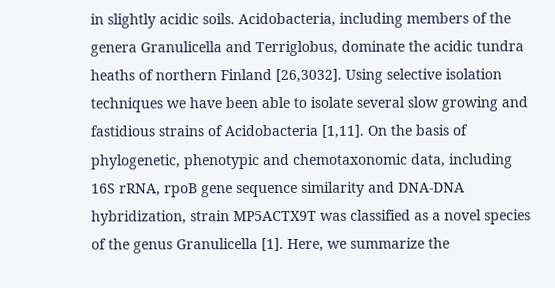in slightly acidic soils. Acidobacteria, including members of the genera Granulicella and Terriglobus, dominate the acidic tundra heaths of northern Finland [26,3032]. Using selective isolation techniques we have been able to isolate several slow growing and fastidious strains of Acidobacteria [1,11]. On the basis of phylogenetic, phenotypic and chemotaxonomic data, including 16S rRNA, rpoB gene sequence similarity and DNA-DNA hybridization, strain MP5ACTX9T was classified as a novel species of the genus Granulicella [1]. Here, we summarize the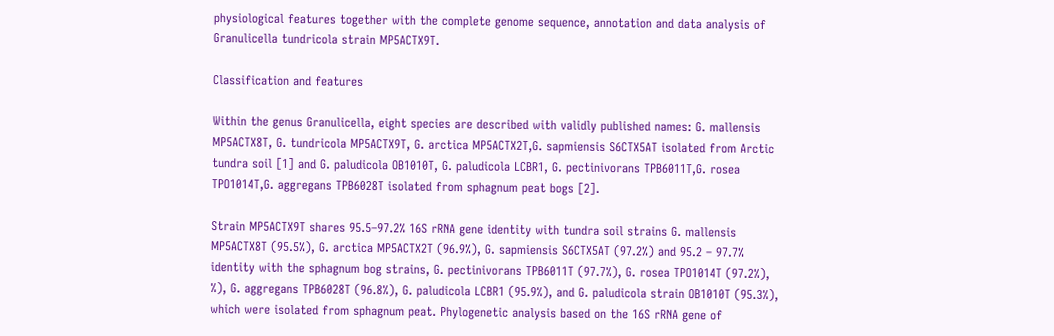physiological features together with the complete genome sequence, annotation and data analysis of Granulicella tundricola strain MP5ACTX9T.

Classification and features

Within the genus Granulicella, eight species are described with validly published names: G. mallensis MP5ACTX8T, G. tundricola MP5ACTX9T, G. arctica MP5ACTX2T,G. sapmiensis S6CTX5AT isolated from Arctic tundra soil [1] and G. paludicola OB1010T, G. paludicola LCBR1, G. pectinivorans TPB6011T,G. rosea TPO1014T,G. aggregans TPB6028T isolated from sphagnum peat bogs [2].

Strain MP5ACTX9T shares 95.5–97.2% 16S rRNA gene identity with tundra soil strains G. mallensis MP5ACTX8T (95.5%), G. arctica MP5ACTX2T (96.9%), G. sapmiensis S6CTX5AT (97.2%) and 95.2 – 97.7% identity with the sphagnum bog strains, G. pectinivorans TPB6011T (97.7%), G. rosea TPO1014T (97.2%), %), G. aggregans TPB6028T (96.8%), G. paludicola LCBR1 (95.9%), and G. paludicola strain OB1010T (95.3%), which were isolated from sphagnum peat. Phylogenetic analysis based on the 16S rRNA gene of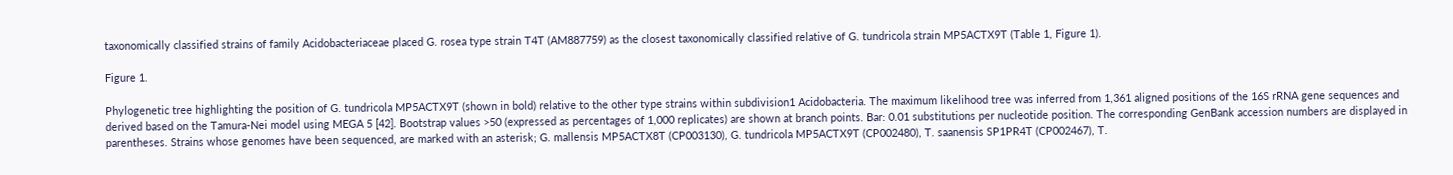taxonomically classified strains of family Acidobacteriaceae placed G. rosea type strain T4T (AM887759) as the closest taxonomically classified relative of G. tundricola strain MP5ACTX9T (Table 1, Figure 1).

Figure 1.

Phylogenetic tree highlighting the position of G. tundricola MP5ACTX9T (shown in bold) relative to the other type strains within subdivision1 Acidobacteria. The maximum likelihood tree was inferred from 1,361 aligned positions of the 16S rRNA gene sequences and derived based on the Tamura-Nei model using MEGA 5 [42]. Bootstrap values >50 (expressed as percentages of 1,000 replicates) are shown at branch points. Bar: 0.01 substitutions per nucleotide position. The corresponding GenBank accession numbers are displayed in parentheses. Strains whose genomes have been sequenced, are marked with an asterisk; G. mallensis MP5ACTX8T (CP003130), G. tundricola MP5ACTX9T (CP002480), T. saanensis SP1PR4T (CP002467), T.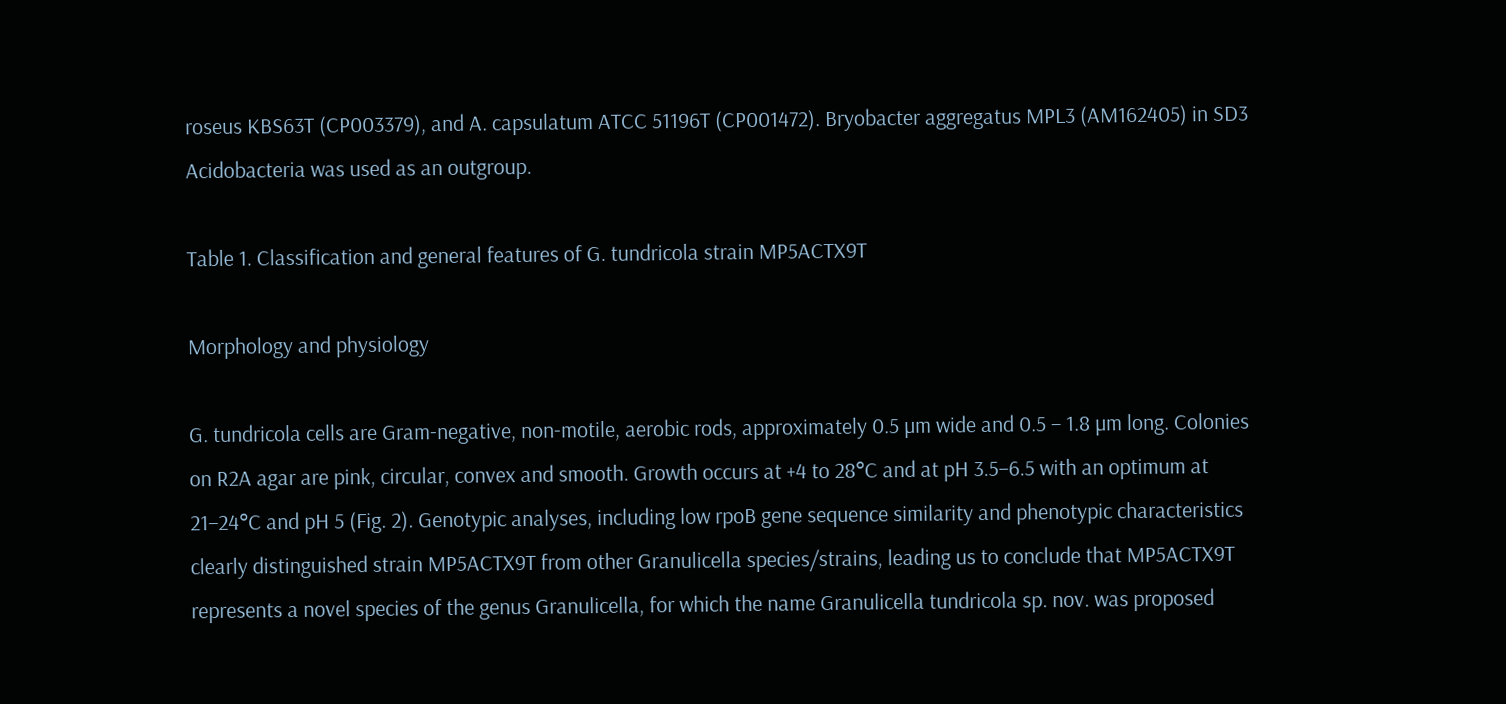roseus KBS63T (CP003379), and A. capsulatum ATCC 51196T (CP001472). Bryobacter aggregatus MPL3 (AM162405) in SD3 Acidobacteria was used as an outgroup.

Table 1. Classification and general features of G. tundricola strain MP5ACTX9T

Morphology and physiology

G. tundricola cells are Gram-negative, non-motile, aerobic rods, approximately 0.5 µm wide and 0.5 – 1.8 µm long. Colonies on R2A agar are pink, circular, convex and smooth. Growth occurs at +4 to 28°C and at pH 3.5–6.5 with an optimum at 21–24°C and pH 5 (Fig. 2). Genotypic analyses, including low rpoB gene sequence similarity and phenotypic characteristics clearly distinguished strain MP5ACTX9T from other Granulicella species/strains, leading us to conclude that MP5ACTX9T represents a novel species of the genus Granulicella, for which the name Granulicella tundricola sp. nov. was proposed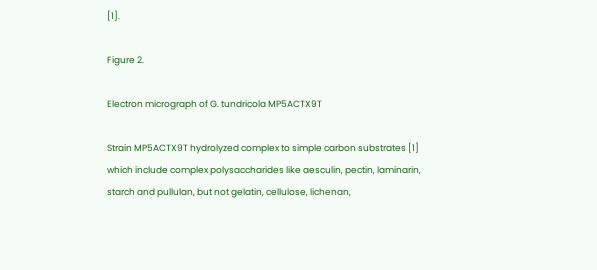[1].

Figure 2.

Electron micrograph of G. tundricola MP5ACTX9T

Strain MP5ACTX9T hydrolyzed complex to simple carbon substrates [1] which include complex polysaccharides like aesculin, pectin, laminarin, starch and pullulan, but not gelatin, cellulose, lichenan,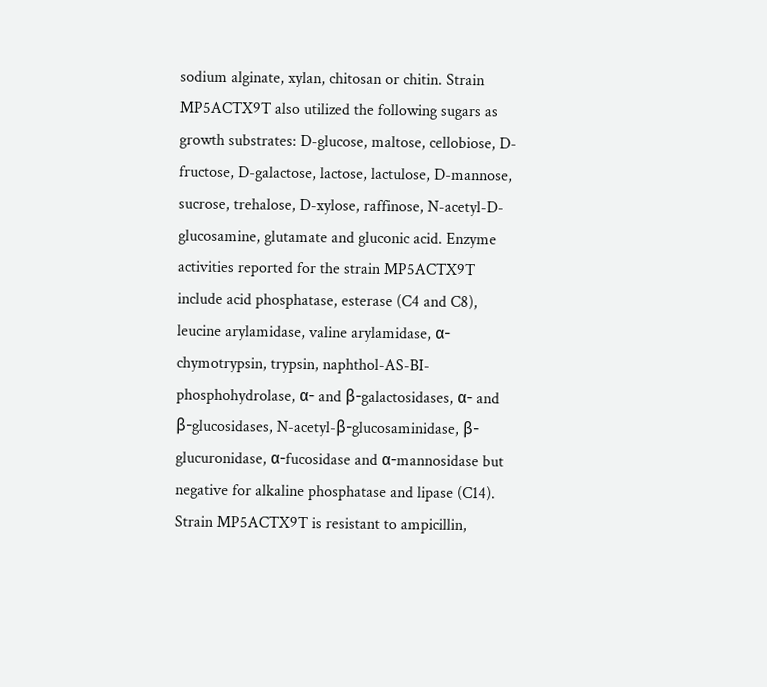sodium alginate, xylan, chitosan or chitin. Strain MP5ACTX9T also utilized the following sugars as growth substrates: D-glucose, maltose, cellobiose, D-fructose, D-galactose, lactose, lactulose, D-mannose, sucrose, trehalose, D-xylose, raffinose, N-acetyl-D-glucosamine, glutamate and gluconic acid. Enzyme activities reported for the strain MP5ACTX9T include acid phosphatase, esterase (C4 and C8), leucine arylamidase, valine arylamidase, α-chymotrypsin, trypsin, naphthol-AS-BI-phosphohydrolase, α- and β-galactosidases, α- and β-glucosidases, N-acetyl-β-glucosaminidase, β-glucuronidase, α-fucosidase and α-mannosidase but negative for alkaline phosphatase and lipase (C14). Strain MP5ACTX9T is resistant to ampicillin,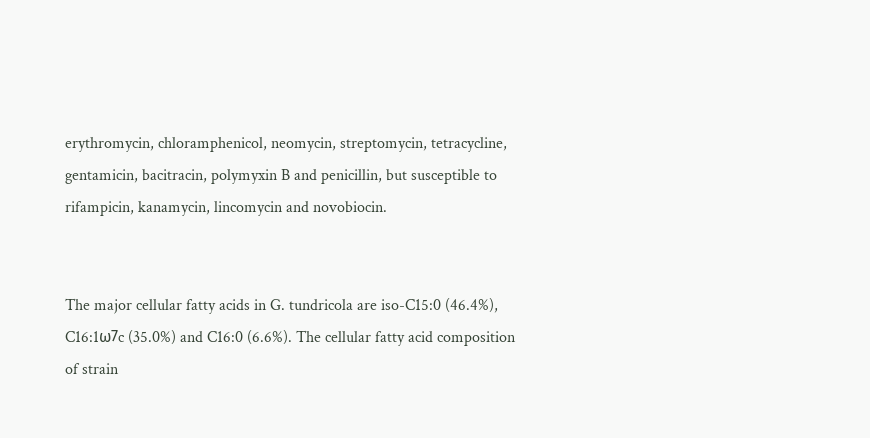erythromycin, chloramphenicol, neomycin, streptomycin, tetracycline, gentamicin, bacitracin, polymyxin B and penicillin, but susceptible to rifampicin, kanamycin, lincomycin and novobiocin.


The major cellular fatty acids in G. tundricola are iso-C15:0 (46.4%), C16:1ω7c (35.0%) and C16:0 (6.6%). The cellular fatty acid composition of strain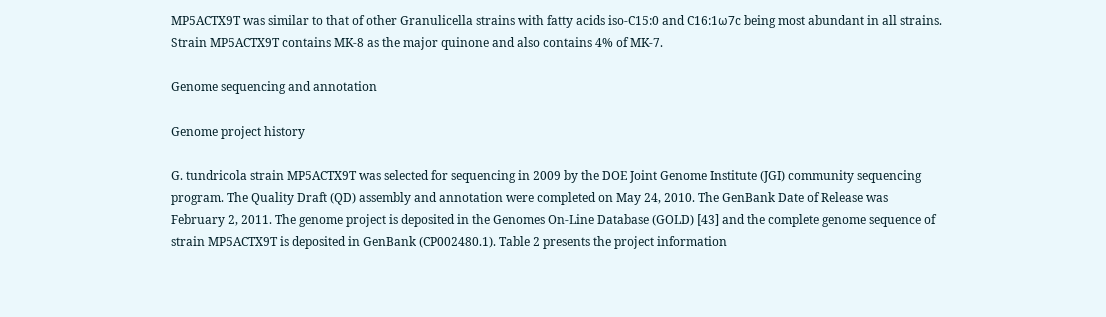MP5ACTX9T was similar to that of other Granulicella strains with fatty acids iso-C15:0 and C16:1ω7c being most abundant in all strains. Strain MP5ACTX9T contains MK-8 as the major quinone and also contains 4% of MK-7.

Genome sequencing and annotation

Genome project history

G. tundricola strain MP5ACTX9T was selected for sequencing in 2009 by the DOE Joint Genome Institute (JGI) community sequencing program. The Quality Draft (QD) assembly and annotation were completed on May 24, 2010. The GenBank Date of Release was February 2, 2011. The genome project is deposited in the Genomes On-Line Database (GOLD) [43] and the complete genome sequence of strain MP5ACTX9T is deposited in GenBank (CP002480.1). Table 2 presents the project information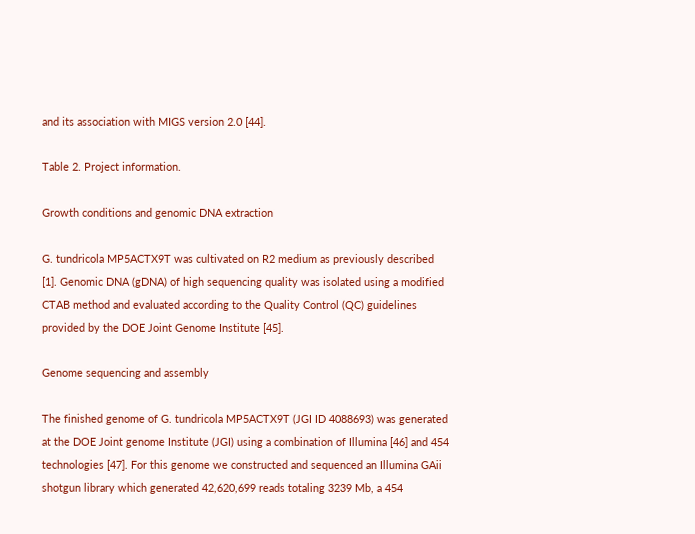and its association with MIGS version 2.0 [44].

Table 2. Project information.

Growth conditions and genomic DNA extraction

G. tundricola MP5ACTX9T was cultivated on R2 medium as previously described [1]. Genomic DNA (gDNA) of high sequencing quality was isolated using a modified CTAB method and evaluated according to the Quality Control (QC) guidelines provided by the DOE Joint Genome Institute [45].

Genome sequencing and assembly

The finished genome of G. tundricola MP5ACTX9T (JGI ID 4088693) was generated at the DOE Joint genome Institute (JGI) using a combination of Illumina [46] and 454 technologies [47]. For this genome we constructed and sequenced an Illumina GAii shotgun library which generated 42,620,699 reads totaling 3239 Mb, a 454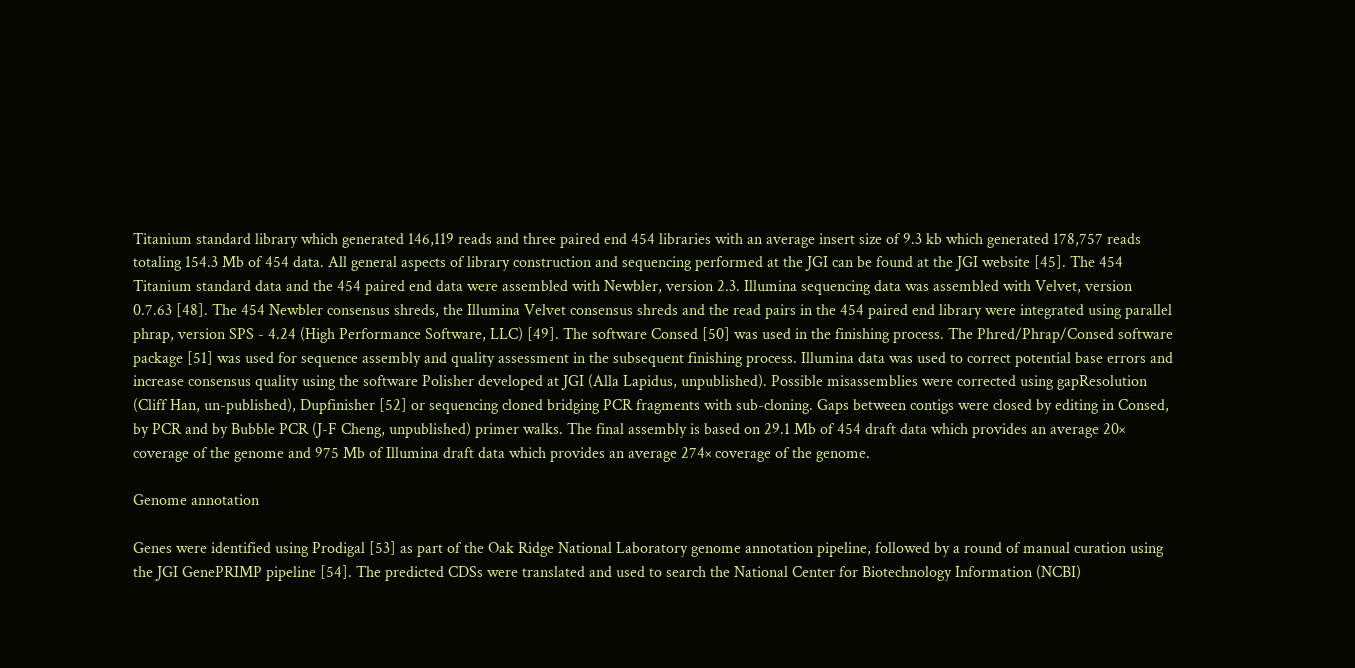Titanium standard library which generated 146,119 reads and three paired end 454 libraries with an average insert size of 9.3 kb which generated 178,757 reads totaling 154.3 Mb of 454 data. All general aspects of library construction and sequencing performed at the JGI can be found at the JGI website [45]. The 454 Titanium standard data and the 454 paired end data were assembled with Newbler, version 2.3. Illumina sequencing data was assembled with Velvet, version 0.7.63 [48]. The 454 Newbler consensus shreds, the Illumina Velvet consensus shreds and the read pairs in the 454 paired end library were integrated using parallel phrap, version SPS - 4.24 (High Performance Software, LLC) [49]. The software Consed [50] was used in the finishing process. The Phred/Phrap/Consed software package [51] was used for sequence assembly and quality assessment in the subsequent finishing process. Illumina data was used to correct potential base errors and increase consensus quality using the software Polisher developed at JGI (Alla Lapidus, unpublished). Possible misassemblies were corrected using gapResolution (Cliff Han, un-published), Dupfinisher [52] or sequencing cloned bridging PCR fragments with sub-cloning. Gaps between contigs were closed by editing in Consed, by PCR and by Bubble PCR (J-F Cheng, unpublished) primer walks. The final assembly is based on 29.1 Mb of 454 draft data which provides an average 20× coverage of the genome and 975 Mb of Illumina draft data which provides an average 274× coverage of the genome.

Genome annotation

Genes were identified using Prodigal [53] as part of the Oak Ridge National Laboratory genome annotation pipeline, followed by a round of manual curation using the JGI GenePRIMP pipeline [54]. The predicted CDSs were translated and used to search the National Center for Biotechnology Information (NCBI)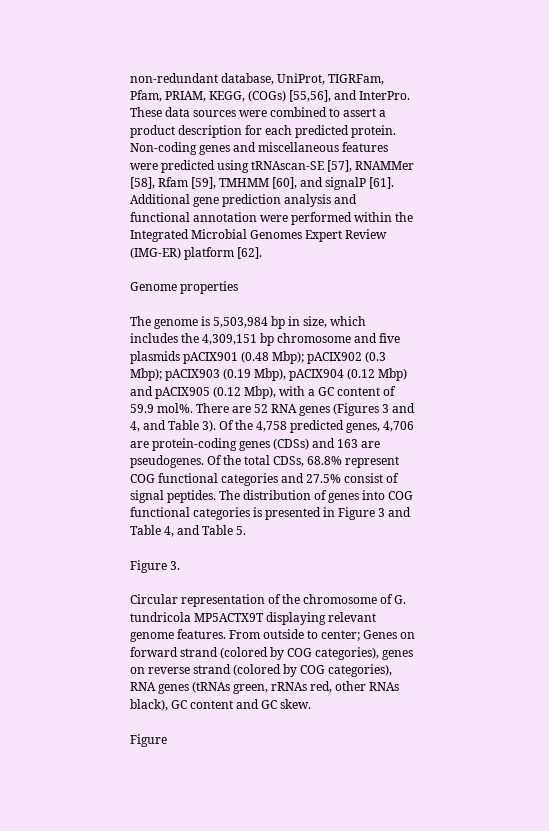non-redundant database, UniProt, TIGRFam, Pfam, PRIAM, KEGG, (COGs) [55,56], and InterPro. These data sources were combined to assert a product description for each predicted protein. Non-coding genes and miscellaneous features were predicted using tRNAscan-SE [57], RNAMMer [58], Rfam [59], TMHMM [60], and signalP [61]. Additional gene prediction analysis and functional annotation were performed within the Integrated Microbial Genomes Expert Review (IMG-ER) platform [62].

Genome properties

The genome is 5,503,984 bp in size, which includes the 4,309,151 bp chromosome and five plasmids pACIX901 (0.48 Mbp); pACIX902 (0.3 Mbp); pACIX903 (0.19 Mbp), pACIX904 (0.12 Mbp) and pACIX905 (0.12 Mbp), with a GC content of 59.9 mol%. There are 52 RNA genes (Figures 3 and 4, and Table 3). Of the 4,758 predicted genes, 4,706 are protein-coding genes (CDSs) and 163 are pseudogenes. Of the total CDSs, 68.8% represent COG functional categories and 27.5% consist of signal peptides. The distribution of genes into COG functional categories is presented in Figure 3 and Table 4, and Table 5.

Figure 3.

Circular representation of the chromosome of G. tundricola MP5ACTX9T displaying relevant genome features. From outside to center; Genes on forward strand (colored by COG categories), genes on reverse strand (colored by COG categories), RNA genes (tRNAs green, rRNAs red, other RNAs black), GC content and GC skew.

Figure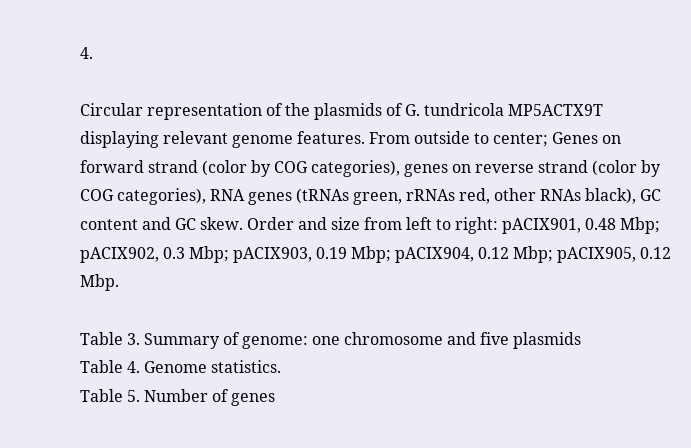4.

Circular representation of the plasmids of G. tundricola MP5ACTX9T displaying relevant genome features. From outside to center; Genes on forward strand (color by COG categories), genes on reverse strand (color by COG categories), RNA genes (tRNAs green, rRNAs red, other RNAs black), GC content and GC skew. Order and size from left to right: pACIX901, 0.48 Mbp; pACIX902, 0.3 Mbp; pACIX903, 0.19 Mbp; pACIX904, 0.12 Mbp; pACIX905, 0.12 Mbp.

Table 3. Summary of genome: one chromosome and five plasmids
Table 4. Genome statistics.
Table 5. Number of genes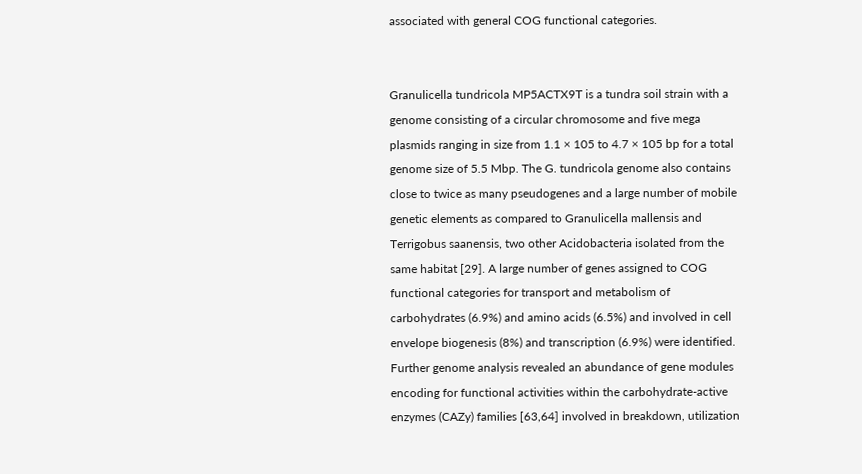associated with general COG functional categories.


Granulicella tundricola MP5ACTX9T is a tundra soil strain with a genome consisting of a circular chromosome and five mega plasmids ranging in size from 1.1 × 105 to 4.7 × 105 bp for a total genome size of 5.5 Mbp. The G. tundricola genome also contains close to twice as many pseudogenes and a large number of mobile genetic elements as compared to Granulicella mallensis and Terrigobus saanensis, two other Acidobacteria isolated from the same habitat [29]. A large number of genes assigned to COG functional categories for transport and metabolism of carbohydrates (6.9%) and amino acids (6.5%) and involved in cell envelope biogenesis (8%) and transcription (6.9%) were identified. Further genome analysis revealed an abundance of gene modules encoding for functional activities within the carbohydrate-active enzymes (CAZy) families [63,64] involved in breakdown, utilization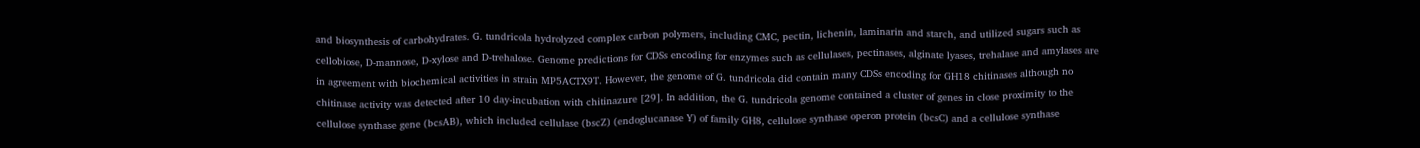and biosynthesis of carbohydrates. G. tundricola hydrolyzed complex carbon polymers, including CMC, pectin, lichenin, laminarin and starch, and utilized sugars such as cellobiose, D-mannose, D-xylose and D-trehalose. Genome predictions for CDSs encoding for enzymes such as cellulases, pectinases, alginate lyases, trehalase and amylases are in agreement with biochemical activities in strain MP5ACTX9T. However, the genome of G. tundricola did contain many CDSs encoding for GH18 chitinases although no chitinase activity was detected after 10 day-incubation with chitinazure [29]. In addition, the G. tundricola genome contained a cluster of genes in close proximity to the cellulose synthase gene (bcsAB), which included cellulase (bscZ) (endoglucanase Y) of family GH8, cellulose synthase operon protein (bcsC) and a cellulose synthase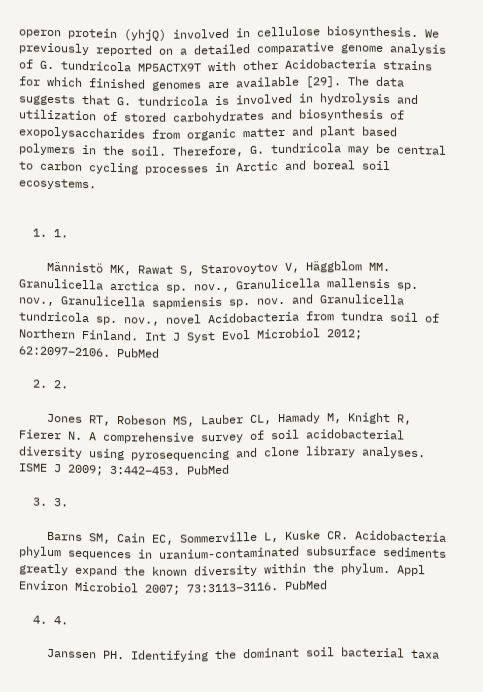operon protein (yhjQ) involved in cellulose biosynthesis. We previously reported on a detailed comparative genome analysis of G. tundricola MP5ACTX9T with other Acidobacteria strains for which finished genomes are available [29]. The data suggests that G. tundricola is involved in hydrolysis and utilization of stored carbohydrates and biosynthesis of exopolysaccharides from organic matter and plant based polymers in the soil. Therefore, G. tundricola may be central to carbon cycling processes in Arctic and boreal soil ecosystems.


  1. 1.

    Männistö MK, Rawat S, Starovoytov V, Häggblom MM. Granulicella arctica sp. nov., Granulicella mallensis sp. nov., Granulicella sapmiensis sp. nov. and Granulicella tundricola sp. nov., novel Acidobacteria from tundra soil of Northern Finland. Int J Syst Evol Microbiol 2012; 62:2097–2106. PubMed

  2. 2.

    Jones RT, Robeson MS, Lauber CL, Hamady M, Knight R, Fierer N. A comprehensive survey of soil acidobacterial diversity using pyrosequencing and clone library analyses. ISME J 2009; 3:442–453. PubMed

  3. 3.

    Barns SM, Cain EC, Sommerville L, Kuske CR. Acidobacteria phylum sequences in uranium-contaminated subsurface sediments greatly expand the known diversity within the phylum. Appl Environ Microbiol 2007; 73:3113–3116. PubMed

  4. 4.

    Janssen PH. Identifying the dominant soil bacterial taxa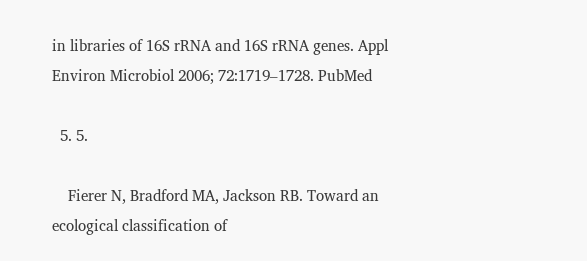in libraries of 16S rRNA and 16S rRNA genes. Appl Environ Microbiol 2006; 72:1719–1728. PubMed

  5. 5.

    Fierer N, Bradford MA, Jackson RB. Toward an ecological classification of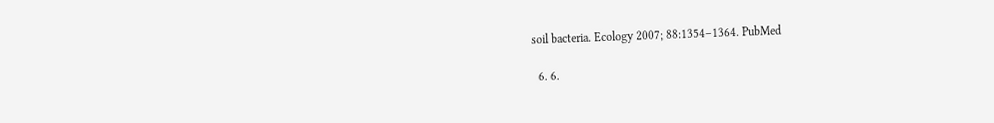soil bacteria. Ecology 2007; 88:1354–1364. PubMed

  6. 6.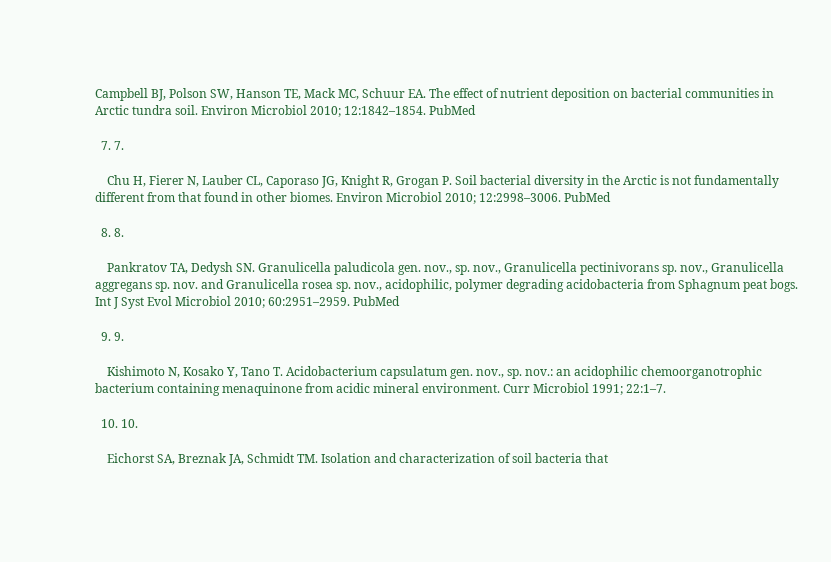Campbell BJ, Polson SW, Hanson TE, Mack MC, Schuur EA. The effect of nutrient deposition on bacterial communities in Arctic tundra soil. Environ Microbiol 2010; 12:1842–1854. PubMed

  7. 7.

    Chu H, Fierer N, Lauber CL, Caporaso JG, Knight R, Grogan P. Soil bacterial diversity in the Arctic is not fundamentally different from that found in other biomes. Environ Microbiol 2010; 12:2998–3006. PubMed

  8. 8.

    Pankratov TA, Dedysh SN. Granulicella paludicola gen. nov., sp. nov., Granulicella pectinivorans sp. nov., Granulicella aggregans sp. nov. and Granulicella rosea sp. nov., acidophilic, polymer degrading acidobacteria from Sphagnum peat bogs. Int J Syst Evol Microbiol 2010; 60:2951–2959. PubMed

  9. 9.

    Kishimoto N, Kosako Y, Tano T. Acidobacterium capsulatum gen. nov., sp. nov.: an acidophilic chemoorganotrophic bacterium containing menaquinone from acidic mineral environment. Curr Microbiol 1991; 22:1–7.

  10. 10.

    Eichorst SA, Breznak JA, Schmidt TM. Isolation and characterization of soil bacteria that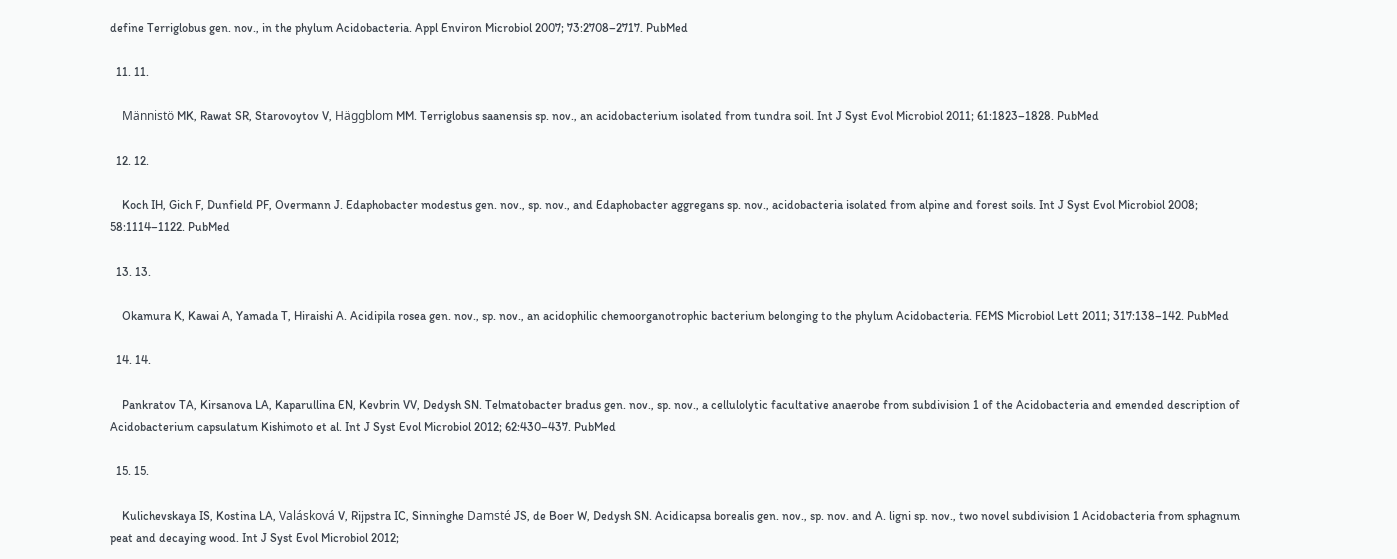define Terriglobus gen. nov., in the phylum Acidobacteria. Appl Environ Microbiol 2007; 73:2708–2717. PubMed

  11. 11.

    Männistö MK, Rawat SR, Starovoytov V, Häggblom MM. Terriglobus saanensis sp. nov., an acidobacterium isolated from tundra soil. Int J Syst Evol Microbiol 2011; 61:1823–1828. PubMed

  12. 12.

    Koch IH, Gich F, Dunfield PF, Overmann J. Edaphobacter modestus gen. nov., sp. nov., and Edaphobacter aggregans sp. nov., acidobacteria isolated from alpine and forest soils. Int J Syst Evol Microbiol 2008; 58:1114–1122. PubMed

  13. 13.

    Okamura K, Kawai A, Yamada T, Hiraishi A. Acidipila rosea gen. nov., sp. nov., an acidophilic chemoorganotrophic bacterium belonging to the phylum Acidobacteria. FEMS Microbiol Lett 2011; 317:138–142. PubMed

  14. 14.

    Pankratov TA, Kirsanova LA, Kaparullina EN, Kevbrin VV, Dedysh SN. Telmatobacter bradus gen. nov., sp. nov., a cellulolytic facultative anaerobe from subdivision 1 of the Acidobacteria and emended description of Acidobacterium capsulatum Kishimoto et al. Int J Syst Evol Microbiol 2012; 62:430–437. PubMed

  15. 15.

    Kulichevskaya IS, Kostina LA, Valásková V, Rijpstra IC, Sinninghe Damsté JS, de Boer W, Dedysh SN. Acidicapsa borealis gen. nov., sp. nov. and A. ligni sp. nov., two novel subdivision 1 Acidobacteria from sphagnum peat and decaying wood. Int J Syst Evol Microbiol 2012;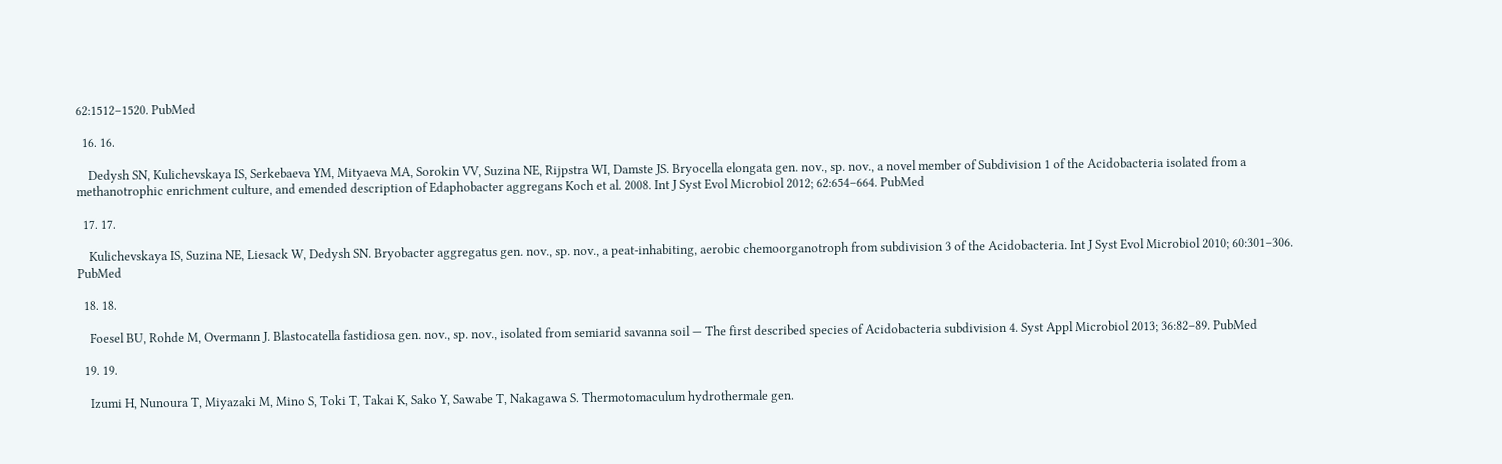62:1512–1520. PubMed

  16. 16.

    Dedysh SN, Kulichevskaya IS, Serkebaeva YM, Mityaeva MA, Sorokin VV, Suzina NE, Rijpstra WI, Damste JS. Bryocella elongata gen. nov., sp. nov., a novel member of Subdivision 1 of the Acidobacteria isolated from a methanotrophic enrichment culture, and emended description of Edaphobacter aggregans Koch et al. 2008. Int J Syst Evol Microbiol 2012; 62:654–664. PubMed

  17. 17.

    Kulichevskaya IS, Suzina NE, Liesack W, Dedysh SN. Bryobacter aggregatus gen. nov., sp. nov., a peat-inhabiting, aerobic chemoorganotroph from subdivision 3 of the Acidobacteria. Int J Syst Evol Microbiol 2010; 60:301–306. PubMed

  18. 18.

    Foesel BU, Rohde M, Overmann J. Blastocatella fastidiosa gen. nov., sp. nov., isolated from semiarid savanna soil — The first described species of Acidobacteria subdivision 4. Syst Appl Microbiol 2013; 36:82–89. PubMed

  19. 19.

    Izumi H, Nunoura T, Miyazaki M, Mino S, Toki T, Takai K, Sako Y, Sawabe T, Nakagawa S. Thermotomaculum hydrothermale gen.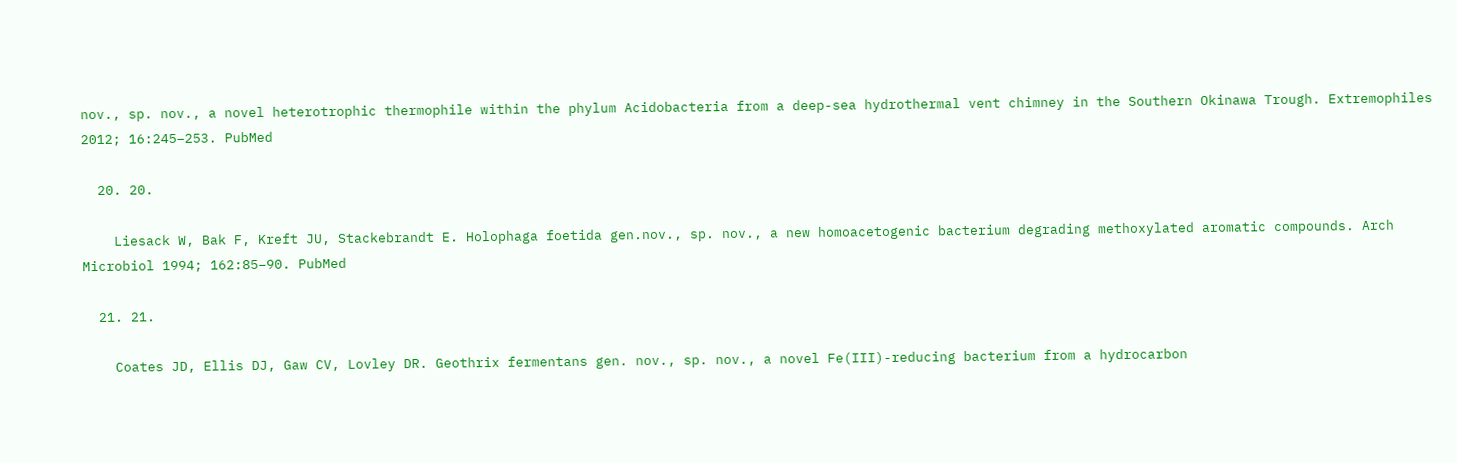nov., sp. nov., a novel heterotrophic thermophile within the phylum Acidobacteria from a deep-sea hydrothermal vent chimney in the Southern Okinawa Trough. Extremophiles 2012; 16:245–253. PubMed

  20. 20.

    Liesack W, Bak F, Kreft JU, Stackebrandt E. Holophaga foetida gen.nov., sp. nov., a new homoacetogenic bacterium degrading methoxylated aromatic compounds. Arch Microbiol 1994; 162:85–90. PubMed

  21. 21.

    Coates JD, Ellis DJ, Gaw CV, Lovley DR. Geothrix fermentans gen. nov., sp. nov., a novel Fe(III)-reducing bacterium from a hydrocarbon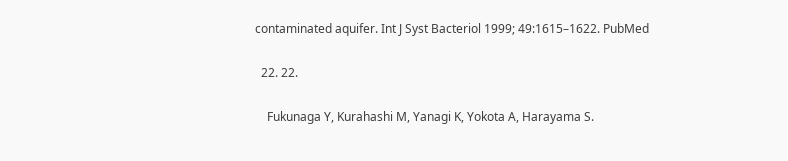contaminated aquifer. Int J Syst Bacteriol 1999; 49:1615–1622. PubMed

  22. 22.

    Fukunaga Y, Kurahashi M, Yanagi K, Yokota A, Harayama S.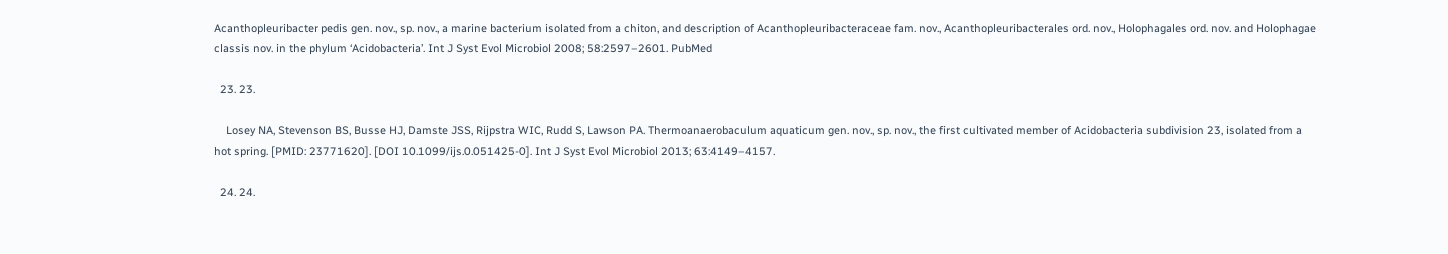Acanthopleuribacter pedis gen. nov., sp. nov., a marine bacterium isolated from a chiton, and description of Acanthopleuribacteraceae fam. nov., Acanthopleuribacterales ord. nov., Holophagales ord. nov. and Holophagae classis nov. in the phylum ‘Acidobacteria’. Int J Syst Evol Microbiol 2008; 58:2597–2601. PubMed

  23. 23.

    Losey NA, Stevenson BS, Busse HJ, Damste JSS, Rijpstra WIC, Rudd S, Lawson PA. Thermoanaerobaculum aquaticum gen. nov., sp. nov., the first cultivated member of Acidobacteria subdivision 23, isolated from a hot spring. [PMID: 23771620]. [DOI 10.1099/ijs.0.051425-0]. Int J Syst Evol Microbiol 2013; 63:4149–4157.

  24. 24.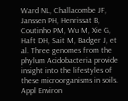Ward NL, Challacombe JF, Janssen PH, Henrissat B, Coutinho PM, Wu M, Xie G, Haft DH, Sait M, Badger J, et al. Three genomes from the phylum Acidobacteria provide insight into the lifestyles of these microorganisms in soils. Appl Environ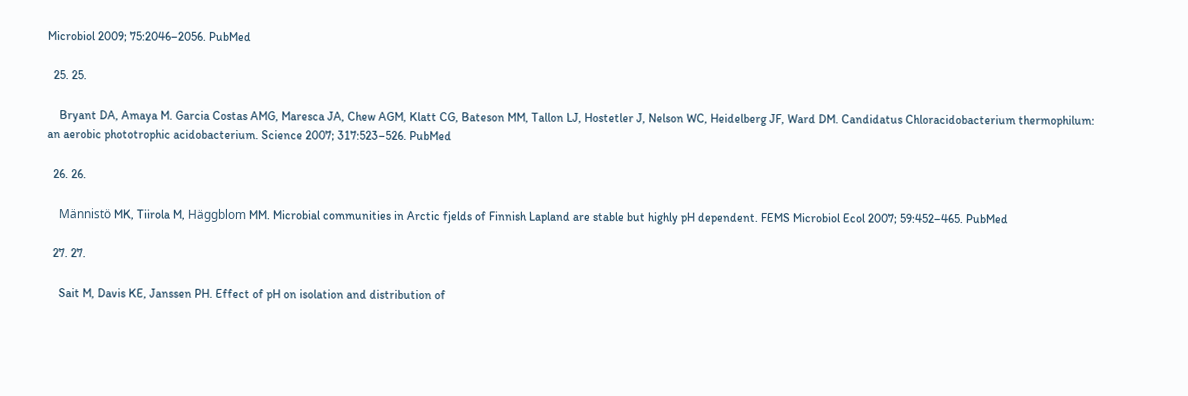Microbiol 2009; 75:2046–2056. PubMed

  25. 25.

    Bryant DA, Amaya M. Garcia Costas AMG, Maresca JA, Chew AGM, Klatt CG, Bateson MM, Tallon LJ, Hostetler J, Nelson WC, Heidelberg JF, Ward DM. Candidatus Chloracidobacterium thermophilum: an aerobic phototrophic acidobacterium. Science 2007; 317:523–526. PubMed

  26. 26.

    Männistö MK, Tiirola M, Häggblom MM. Microbial communities in Arctic fjelds of Finnish Lapland are stable but highly pH dependent. FEMS Microbiol Ecol 2007; 59:452–465. PubMed

  27. 27.

    Sait M, Davis KE, Janssen PH. Effect of pH on isolation and distribution of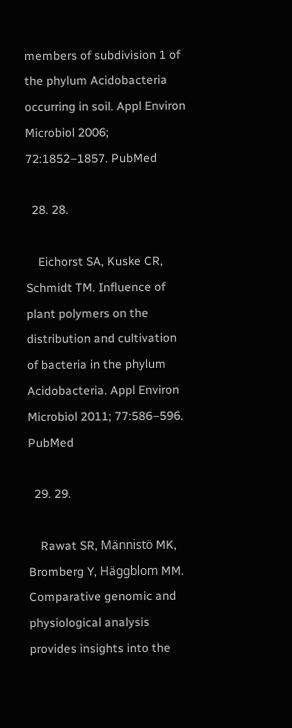members of subdivision 1 of the phylum Acidobacteria occurring in soil. Appl Environ Microbiol 2006; 72:1852–1857. PubMed

  28. 28.

    Eichorst SA, Kuske CR, Schmidt TM. Influence of plant polymers on the distribution and cultivation of bacteria in the phylum Acidobacteria. Appl Environ Microbiol 2011; 77:586–596. PubMed

  29. 29.

    Rawat SR, Männistö MK, Bromberg Y, Häggblom MM. Comparative genomic and physiological analysis provides insights into the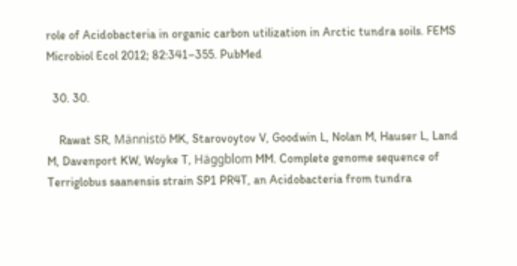role of Acidobacteria in organic carbon utilization in Arctic tundra soils. FEMS Microbiol Ecol 2012; 82:341–355. PubMed

  30. 30.

    Rawat SR, Männistö MK, Starovoytov V, Goodwin L, Nolan M, Hauser L, Land M, Davenport KW, Woyke T, Häggblom MM. Complete genome sequence of Terriglobus saanensis strain SP1 PR4T, an Acidobacteria from tundra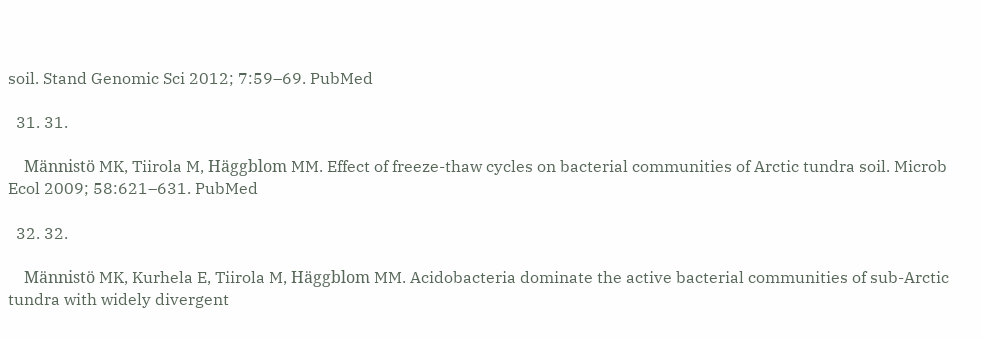soil. Stand Genomic Sci 2012; 7:59–69. PubMed

  31. 31.

    Männistö MK, Tiirola M, Häggblom MM. Effect of freeze-thaw cycles on bacterial communities of Arctic tundra soil. Microb Ecol 2009; 58:621–631. PubMed

  32. 32.

    Männistö MK, Kurhela E, Tiirola M, Häggblom MM. Acidobacteria dominate the active bacterial communities of sub-Arctic tundra with widely divergent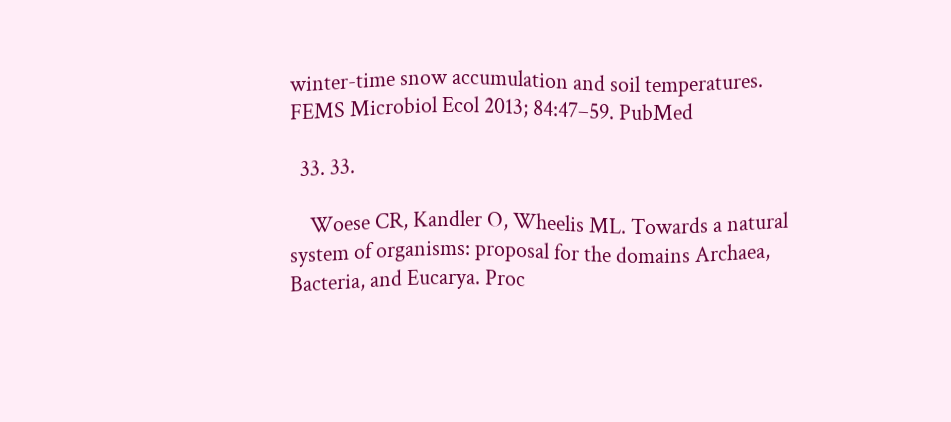winter-time snow accumulation and soil temperatures. FEMS Microbiol Ecol 2013; 84:47–59. PubMed

  33. 33.

    Woese CR, Kandler O, Wheelis ML. Towards a natural system of organisms: proposal for the domains Archaea, Bacteria, and Eucarya. Proc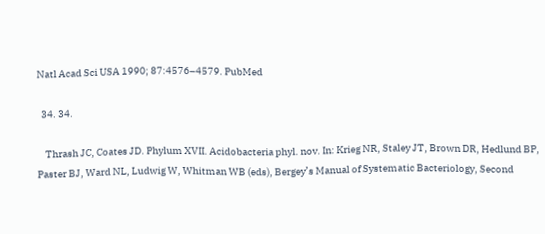Natl Acad Sci USA 1990; 87:4576–4579. PubMed

  34. 34.

    Thrash JC, Coates JD. Phylum XVII. Acidobacteria phyl. nov. In: Krieg NR, Staley JT, Brown DR, Hedlund BP, Paster BJ, Ward NL, Ludwig W, Whitman WB (eds), Bergey’s Manual of Systematic Bacteriology, Second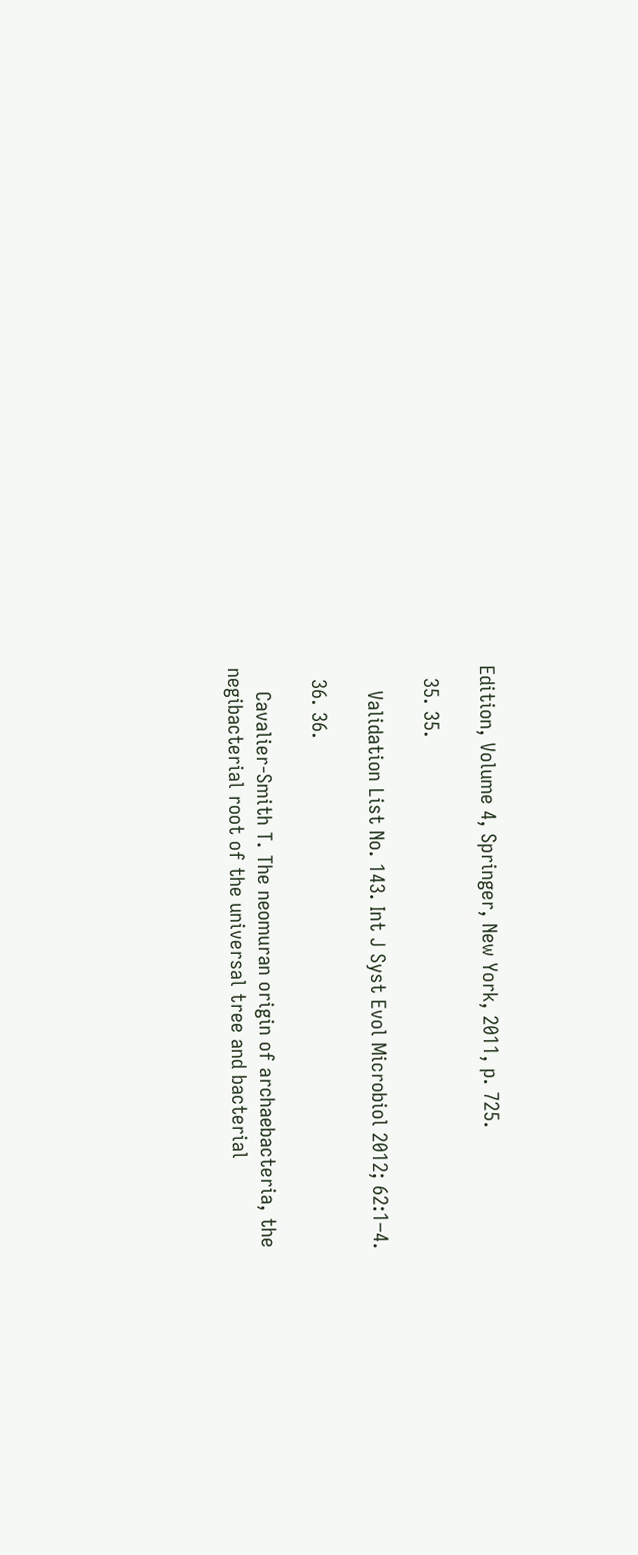Edition, Volume 4, Springer, New York, 2011, p. 725.

  35. 35.

    Validation List No. 143. Int J Syst Evol Microbiol 2012; 62:1–4.

  36. 36.

    Cavalier-Smith T. The neomuran origin of archaebacteria, the negibacterial root of the universal tree and bacterial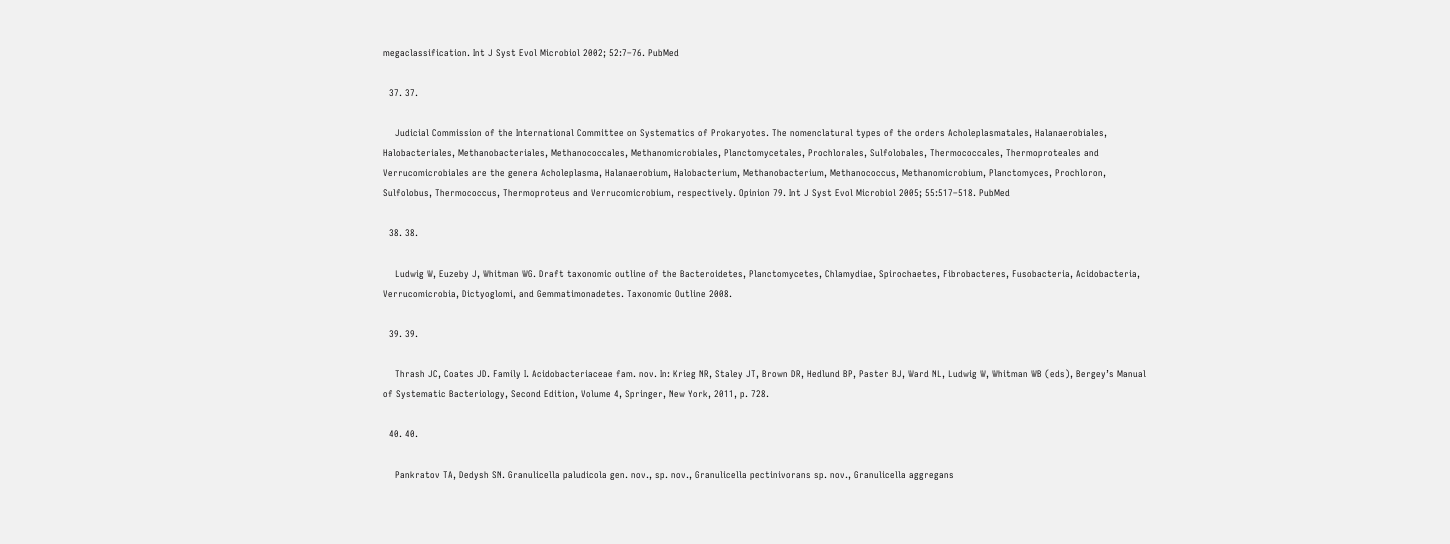megaclassification. Int J Syst Evol Microbiol 2002; 52:7–76. PubMed

  37. 37.

    Judicial Commission of the International Committee on Systematics of Prokaryotes. The nomenclatural types of the orders Acholeplasmatales, Halanaerobiales, Halobacteriales, Methanobacteriales, Methanococcales, Methanomicrobiales, Planctomycetales, Prochlorales, Sulfolobales, Thermococcales, Thermoproteales and Verrucomicrobiales are the genera Acholeplasma, Halanaerobium, Halobacterium, Methanobacterium, Methanococcus, Methanomicrobium, Planctomyces, Prochloron, Sulfolobus, Thermococcus, Thermoproteus and Verrucomicrobium, respectively. Opinion 79. Int J Syst Evol Microbiol 2005; 55:517–518. PubMed

  38. 38.

    Ludwig W, Euzeby J, Whitman WG. Draft taxonomic outline of the Bacteroidetes, Planctomycetes, Chlamydiae, Spirochaetes, Fibrobacteres, Fusobacteria, Acidobacteria, Verrucomicrobia, Dictyoglomi, and Gemmatimonadetes. Taxonomic Outline 2008.

  39. 39.

    Thrash JC, Coates JD. Family I. Acidobacteriaceae fam. nov. In: Krieg NR, Staley JT, Brown DR, Hedlund BP, Paster BJ, Ward NL, Ludwig W, Whitman WB (eds), Bergey’s Manual of Systematic Bacteriology, Second Edition, Volume 4, Springer, New York, 2011, p. 728.

  40. 40.

    Pankratov TA, Dedysh SN. Granulicella paludicola gen. nov., sp. nov., Granulicella pectinivorans sp. nov., Granulicella aggregans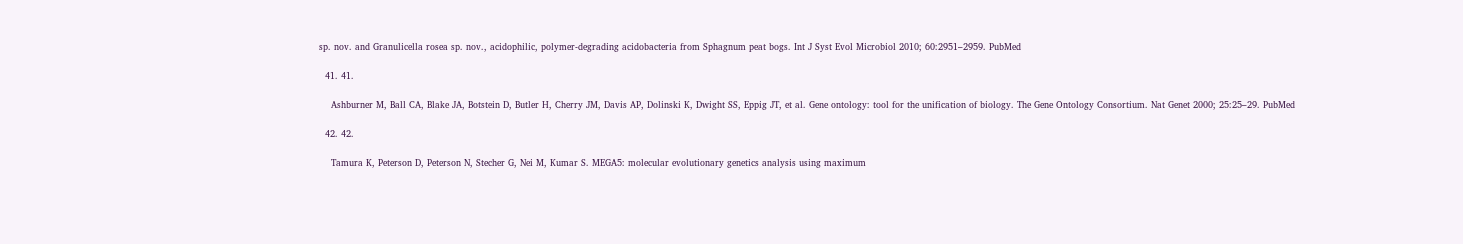sp. nov. and Granulicella rosea sp. nov., acidophilic, polymer-degrading acidobacteria from Sphagnum peat bogs. Int J Syst Evol Microbiol 2010; 60:2951–2959. PubMed

  41. 41.

    Ashburner M, Ball CA, Blake JA, Botstein D, Butler H, Cherry JM, Davis AP, Dolinski K, Dwight SS, Eppig JT, et al. Gene ontology: tool for the unification of biology. The Gene Ontology Consortium. Nat Genet 2000; 25:25–29. PubMed

  42. 42.

    Tamura K, Peterson D, Peterson N, Stecher G, Nei M, Kumar S. MEGA5: molecular evolutionary genetics analysis using maximum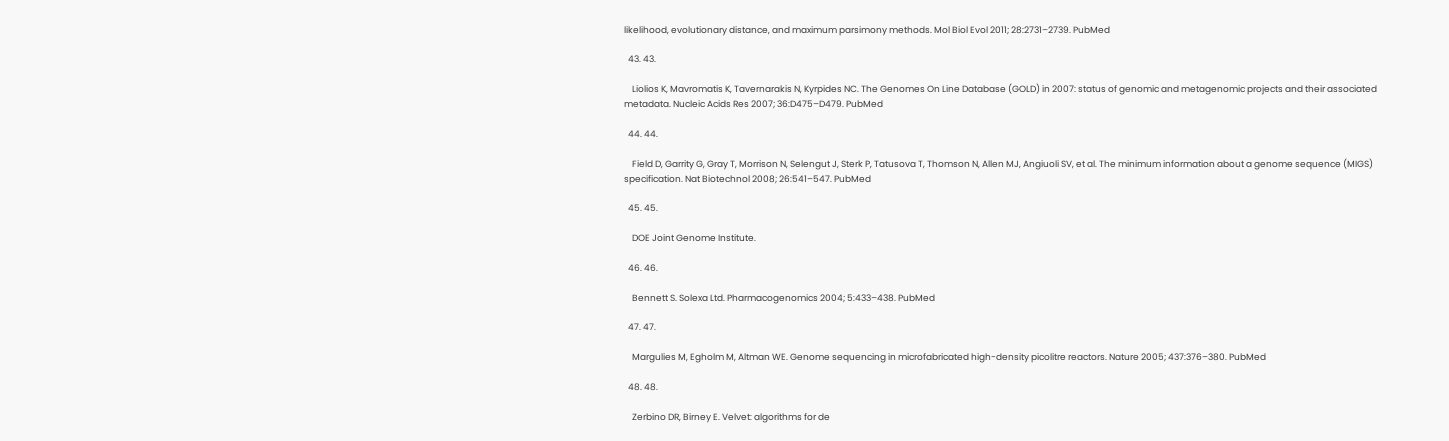likelihood, evolutionary distance, and maximum parsimony methods. Mol Biol Evol 2011; 28:2731–2739. PubMed

  43. 43.

    Liolios K, Mavromatis K, Tavernarakis N, Kyrpides NC. The Genomes On Line Database (GOLD) in 2007: status of genomic and metagenomic projects and their associated metadata. Nucleic Acids Res 2007; 36:D475–D479. PubMed

  44. 44.

    Field D, Garrity G, Gray T, Morrison N, Selengut J, Sterk P, Tatusova T, Thomson N, Allen MJ, Angiuoli SV, et al. The minimum information about a genome sequence (MIGS) specification. Nat Biotechnol 2008; 26:541–547. PubMed

  45. 45.

    DOE Joint Genome Institute.

  46. 46.

    Bennett S. Solexa Ltd. Pharmacogenomics 2004; 5:433–438. PubMed

  47. 47.

    Margulies M, Egholm M, Altman WE. Genome sequencing in microfabricated high-density picolitre reactors. Nature 2005; 437:376–380. PubMed

  48. 48.

    Zerbino DR, Birney E. Velvet: algorithms for de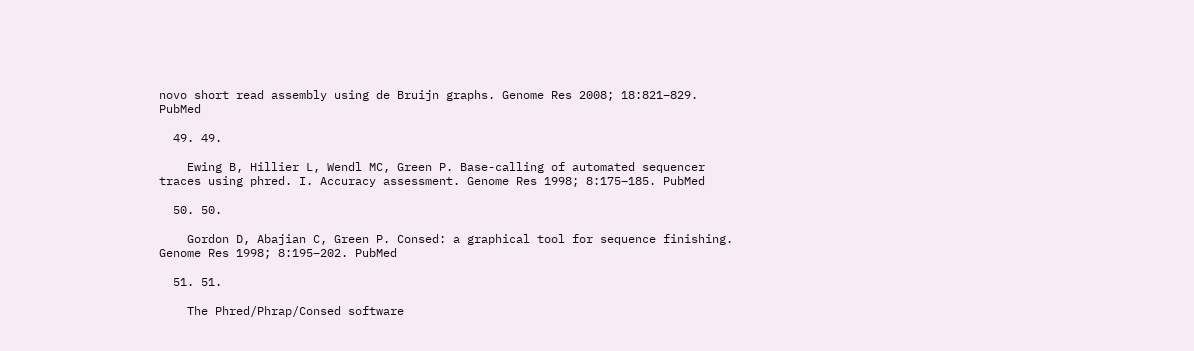novo short read assembly using de Bruijn graphs. Genome Res 2008; 18:821–829. PubMed

  49. 49.

    Ewing B, Hillier L, Wendl MC, Green P. Base-calling of automated sequencer traces using phred. I. Accuracy assessment. Genome Res 1998; 8:175–185. PubMed

  50. 50.

    Gordon D, Abajian C, Green P. Consed: a graphical tool for sequence finishing. Genome Res 1998; 8:195–202. PubMed

  51. 51.

    The Phred/Phrap/Consed software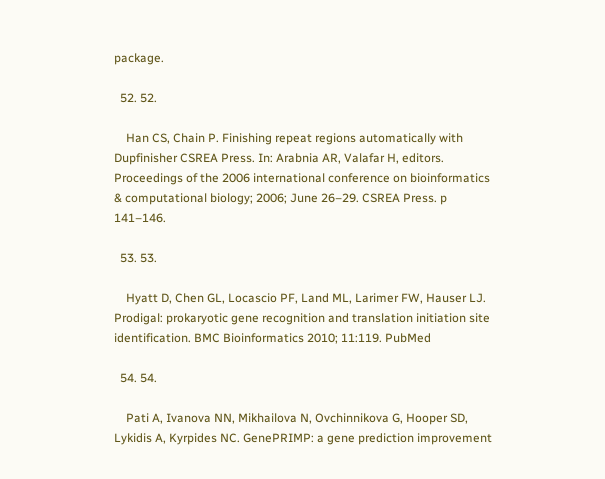package.

  52. 52.

    Han CS, Chain P. Finishing repeat regions automatically with Dupfinisher CSREA Press. In: Arabnia AR, Valafar H, editors. Proceedings of the 2006 international conference on bioinformatics & computational biology; 2006; June 26–29. CSREA Press. p 141–146.

  53. 53.

    Hyatt D, Chen GL, Locascio PF, Land ML, Larimer FW, Hauser LJ. Prodigal: prokaryotic gene recognition and translation initiation site identification. BMC Bioinformatics 2010; 11:119. PubMed

  54. 54.

    Pati A, Ivanova NN, Mikhailova N, Ovchinnikova G, Hooper SD, Lykidis A, Kyrpides NC. GenePRIMP: a gene prediction improvement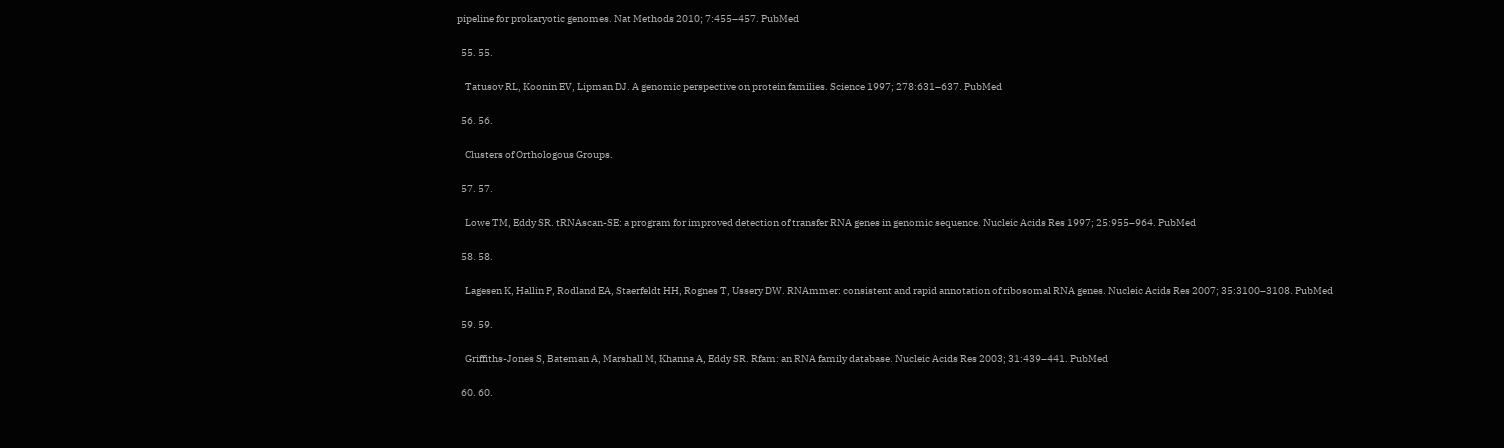pipeline for prokaryotic genomes. Nat Methods 2010; 7:455–457. PubMed

  55. 55.

    Tatusov RL, Koonin EV, Lipman DJ. A genomic perspective on protein families. Science 1997; 278:631–637. PubMed

  56. 56.

    Clusters of Orthologous Groups.

  57. 57.

    Lowe TM, Eddy SR. tRNAscan-SE: a program for improved detection of transfer RNA genes in genomic sequence. Nucleic Acids Res 1997; 25:955–964. PubMed

  58. 58.

    Lagesen K, Hallin P, Rodland EA, Staerfeldt HH, Rognes T, Ussery DW. RNAmmer: consistent and rapid annotation of ribosomal RNA genes. Nucleic Acids Res 2007; 35:3100–3108. PubMed

  59. 59.

    Griffiths-Jones S, Bateman A, Marshall M, Khanna A, Eddy SR. Rfam: an RNA family database. Nucleic Acids Res 2003; 31:439–441. PubMed

  60. 60.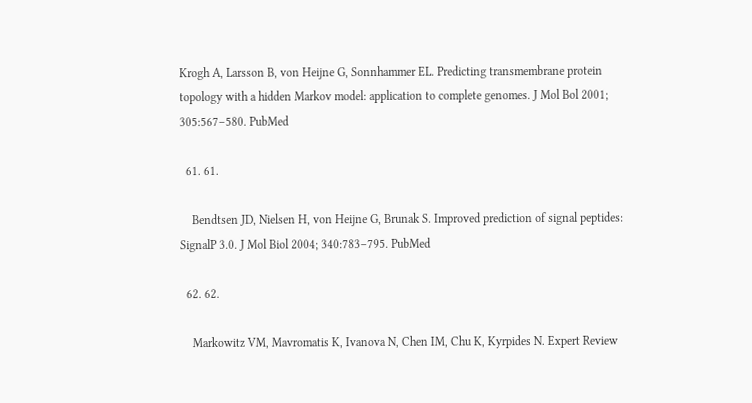Krogh A, Larsson B, von Heijne G, Sonnhammer EL. Predicting transmembrane protein topology with a hidden Markov model: application to complete genomes. J Mol Bol 2001; 305:567–580. PubMed

  61. 61.

    Bendtsen JD, Nielsen H, von Heijne G, Brunak S. Improved prediction of signal peptides: SignalP 3.0. J Mol Biol 2004; 340:783–795. PubMed

  62. 62.

    Markowitz VM, Mavromatis K, Ivanova N, Chen IM, Chu K, Kyrpides N. Expert Review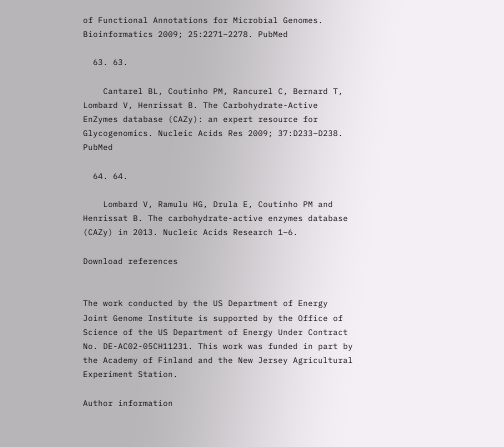of Functional Annotations for Microbial Genomes. Bioinformatics 2009; 25:2271–2278. PubMed

  63. 63.

    Cantarel BL, Coutinho PM, Rancurel C, Bernard T, Lombard V, Henrissat B. The Carbohydrate-Active EnZymes database (CAZy): an expert resource for Glycogenomics. Nucleic Acids Res 2009; 37:D233–D238. PubMed

  64. 64.

    Lombard V, Ramulu HG, Drula E, Coutinho PM and Henrissat B. The carbohydrate-active enzymes database (CAZy) in 2013. Nucleic Acids Research 1–6.

Download references


The work conducted by the US Department of Energy Joint Genome Institute is supported by the Office of Science of the US Department of Energy Under Contract No. DE-AC02-05CH11231. This work was funded in part by the Academy of Finland and the New Jersey Agricultural Experiment Station.

Author information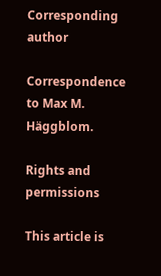Corresponding author

Correspondence to Max M. Häggblom.

Rights and permissions

This article is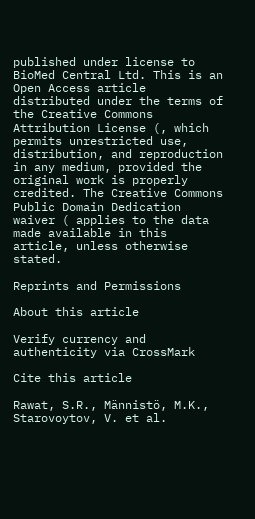published under license to BioMed Central Ltd. This is an Open Access article distributed under the terms of the Creative Commons Attribution License (, which permits unrestricted use, distribution, and reproduction in any medium, provided the original work is properly credited. The Creative Commons Public Domain Dedication waiver ( applies to the data made available in this article, unless otherwise stated.

Reprints and Permissions

About this article

Verify currency and authenticity via CrossMark

Cite this article

Rawat, S.R., Männistö, M.K., Starovoytov, V. et al.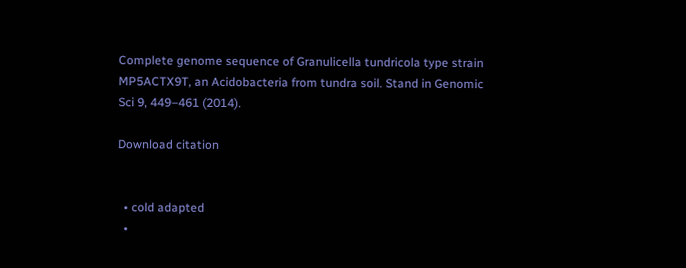Complete genome sequence of Granulicella tundricola type strain MP5ACTX9T, an Acidobacteria from tundra soil. Stand in Genomic Sci 9, 449–461 (2014).

Download citation


  • cold adapted
  •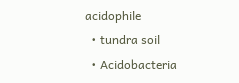acidophile
  • tundra soil
  • Acidobacteria